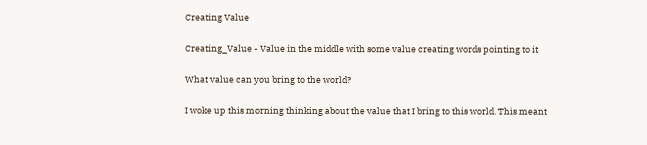Creating Value

Creating_Value - Value in the middle with some value creating words pointing to it

What value can you bring to the world?

I woke up this morning thinking about the value that I bring to this world. This meant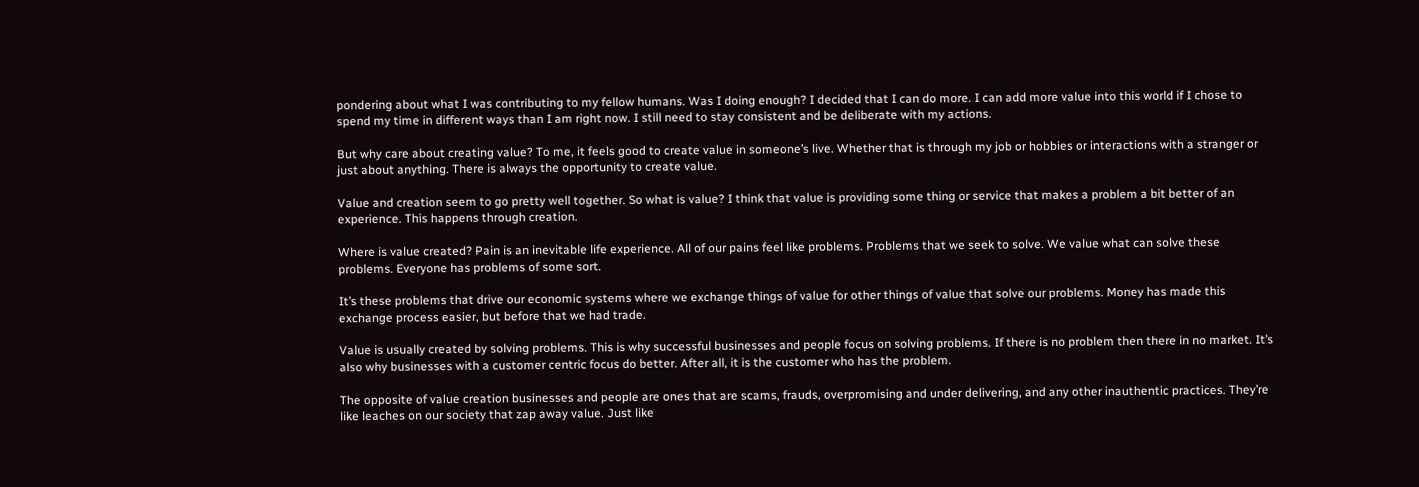pondering about what I was contributing to my fellow humans. Was I doing enough? I decided that I can do more. I can add more value into this world if I chose to spend my time in different ways than I am right now. I still need to stay consistent and be deliberate with my actions.

But why care about creating value? To me, it feels good to create value in someone’s live. Whether that is through my job or hobbies or interactions with a stranger or just about anything. There is always the opportunity to create value.

Value and creation seem to go pretty well together. So what is value? I think that value is providing some thing or service that makes a problem a bit better of an experience. This happens through creation.

Where is value created? Pain is an inevitable life experience. All of our pains feel like problems. Problems that we seek to solve. We value what can solve these problems. Everyone has problems of some sort.

It’s these problems that drive our economic systems where we exchange things of value for other things of value that solve our problems. Money has made this exchange process easier, but before that we had trade.

Value is usually created by solving problems. This is why successful businesses and people focus on solving problems. If there is no problem then there in no market. It’s also why businesses with a customer centric focus do better. After all, it is the customer who has the problem.

The opposite of value creation businesses and people are ones that are scams, frauds, overpromising and under delivering, and any other inauthentic practices. They’re like leaches on our society that zap away value. Just like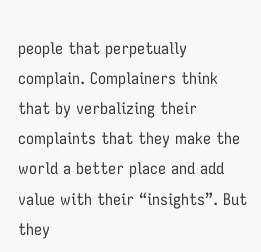people that perpetually complain. Complainers think that by verbalizing their complaints that they make the world a better place and add value with their “insights”. But they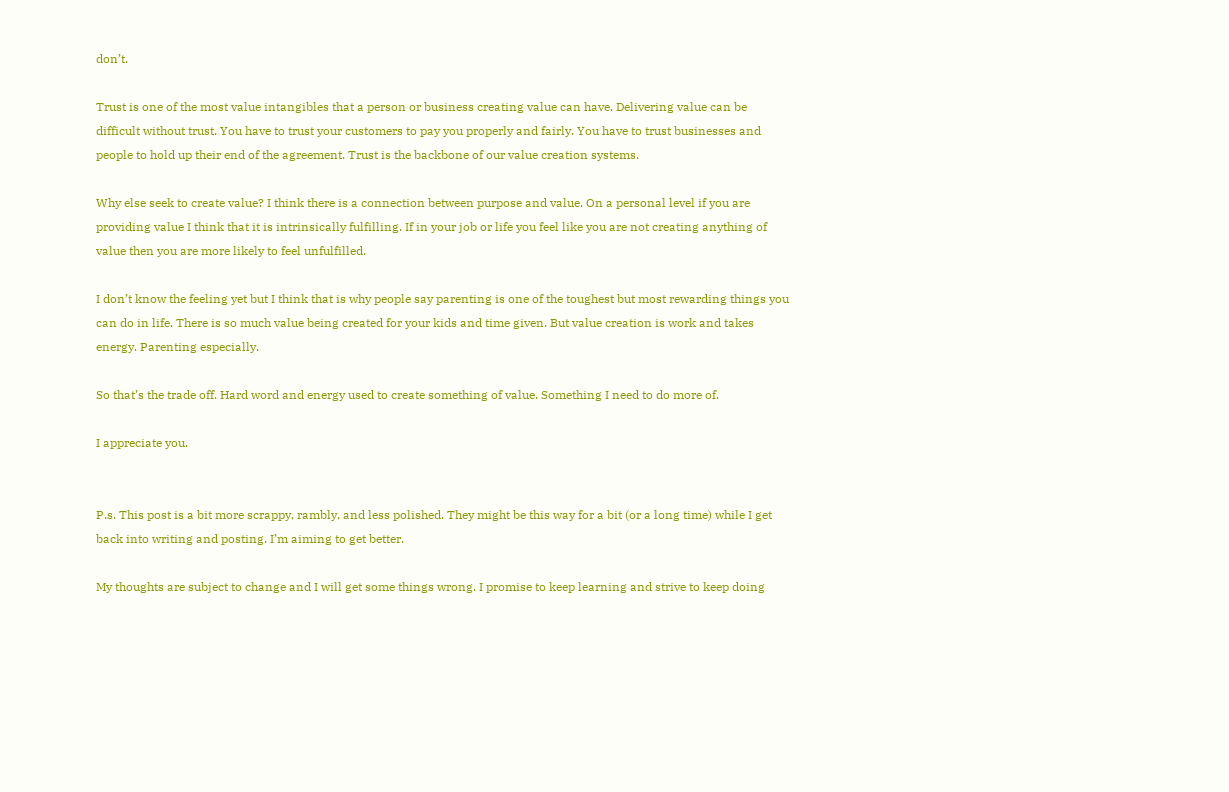don’t.

Trust is one of the most value intangibles that a person or business creating value can have. Delivering value can be difficult without trust. You have to trust your customers to pay you properly and fairly. You have to trust businesses and people to hold up their end of the agreement. Trust is the backbone of our value creation systems.

Why else seek to create value? I think there is a connection between purpose and value. On a personal level if you are providing value I think that it is intrinsically fulfilling. If in your job or life you feel like you are not creating anything of value then you are more likely to feel unfulfilled.

I don’t know the feeling yet but I think that is why people say parenting is one of the toughest but most rewarding things you can do in life. There is so much value being created for your kids and time given. But value creation is work and takes energy. Parenting especially.

So that’s the trade off. Hard word and energy used to create something of value. Something I need to do more of.

I appreciate you.


P.s. This post is a bit more scrappy, rambly, and less polished. They might be this way for a bit (or a long time) while I get back into writing and posting. I’m aiming to get better.

My thoughts are subject to change and I will get some things wrong. I promise to keep learning and strive to keep doing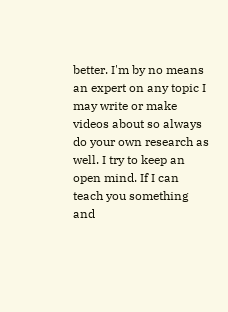better. I'm by no means an expert on any topic I may write or make videos about so always do your own research as well. I try to keep an open mind. If I can teach you something and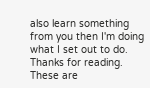also learn something from you then I'm doing what I set out to do. Thanks for reading. These are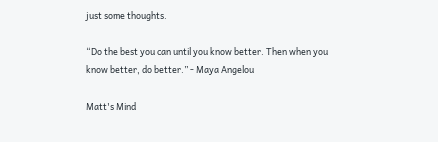just some thoughts.

“Do the best you can until you know better. Then when you know better, do better.” - Maya Angelou

Matt's Mind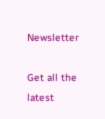Newsletter

Get all the latest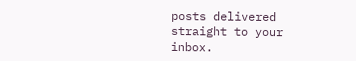posts delivered straight to your inbox.